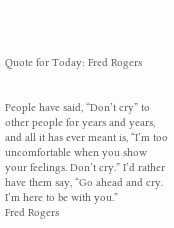Quote for Today: Fred Rogers


People have said, “Don’t cry” to other people for years and years, and all it has ever meant is, “I’m too uncomfortable when you show your feelings. Don’t cry.” I’d rather have them say, “Go ahead and cry. I’m here to be with you.”
Fred Rogers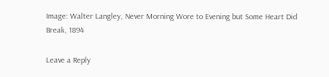Image: Walter Langley, Never Morning Wore to Evening but Some Heart Did Break, 1894

Leave a Reply